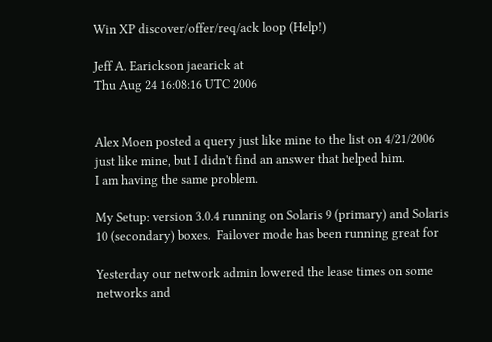Win XP discover/offer/req/ack loop (Help!)

Jeff A. Earickson jaearick at
Thu Aug 24 16:08:16 UTC 2006


Alex Moen posted a query just like mine to the list on 4/21/2006
just like mine, but I didn't find an answer that helped him.
I am having the same problem.

My Setup: version 3.0.4 running on Solaris 9 (primary) and Solaris
10 (secondary) boxes.  Failover mode has been running great for

Yesterday our network admin lowered the lease times on some
networks and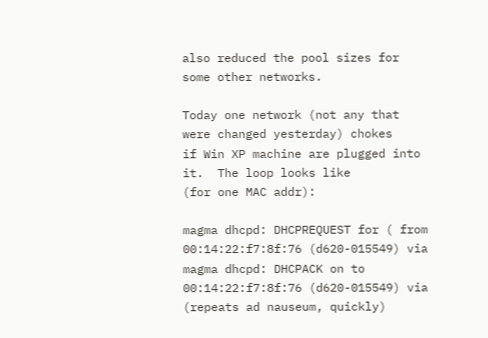also reduced the pool sizes for some other networks.

Today one network (not any that were changed yesterday) chokes
if Win XP machine are plugged into it.  The loop looks like
(for one MAC addr):

magma dhcpd: DHCPREQUEST for ( from 00:14:22:f7:8f:76 (d620-015549) via
magma dhcpd: DHCPACK on to 00:14:22:f7:8f:76 (d620-015549) via
(repeats ad nauseum, quickly)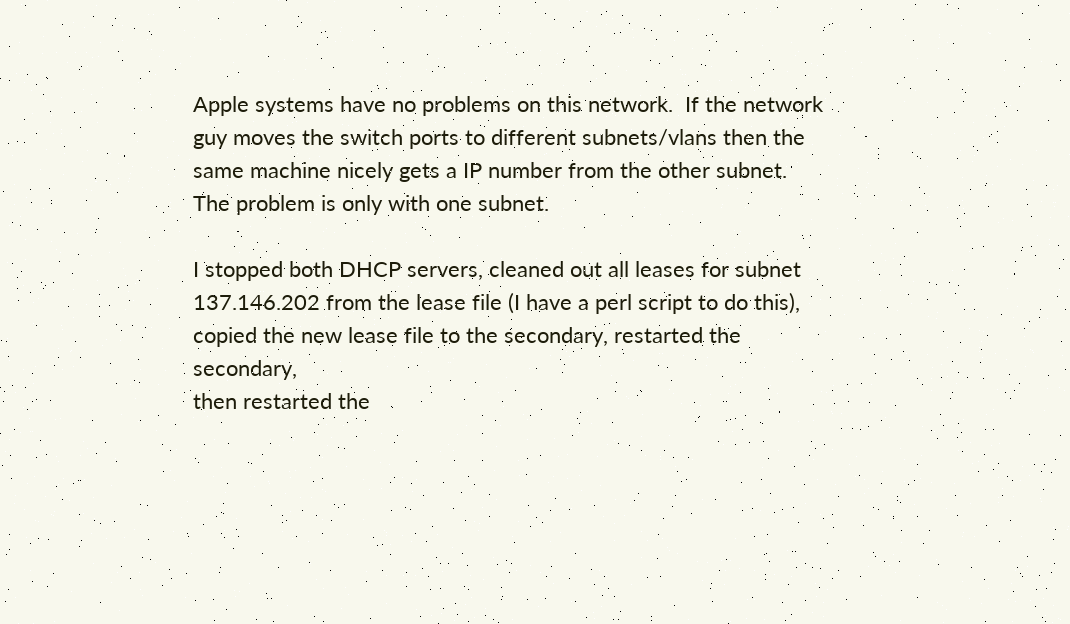Apple systems have no problems on this network.  If the network
guy moves the switch ports to different subnets/vlans then the
same machine nicely gets a IP number from the other subnet.
The problem is only with one subnet.

I stopped both DHCP servers, cleaned out all leases for subnet
137.146.202 from the lease file (I have a perl script to do this),
copied the new lease file to the secondary, restarted the secondary,
then restarted the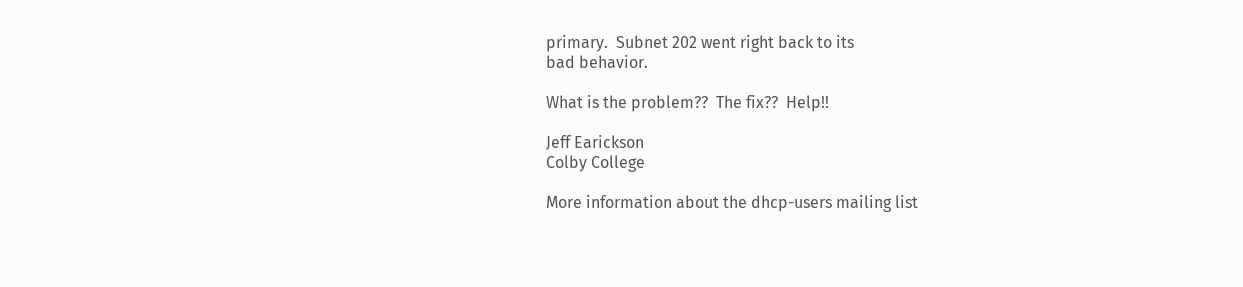primary.  Subnet 202 went right back to its
bad behavior.

What is the problem??  The fix??  Help!!

Jeff Earickson
Colby College

More information about the dhcp-users mailing list